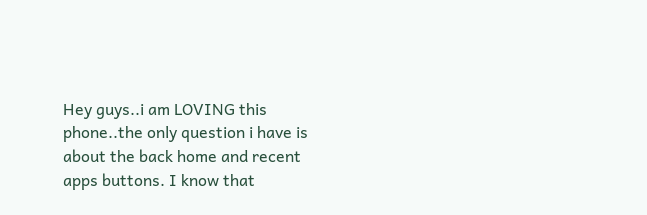Hey guys..i am LOVING this phone..the only question i have is about the back home and recent apps buttons. I know that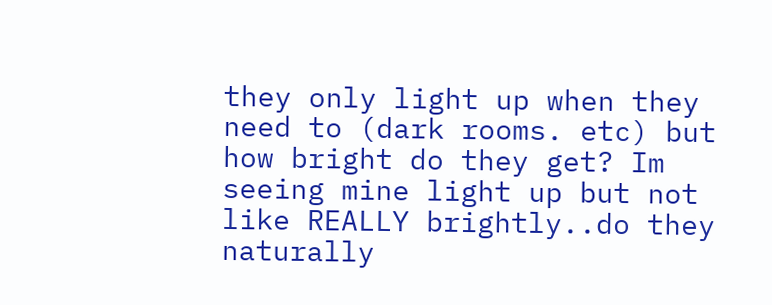they only light up when they need to (dark rooms. etc) but how bright do they get? Im seeing mine light up but not like REALLY brightly..do they naturally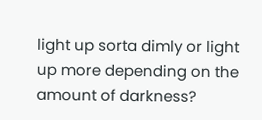light up sorta dimly or light up more depending on the amount of darkness?